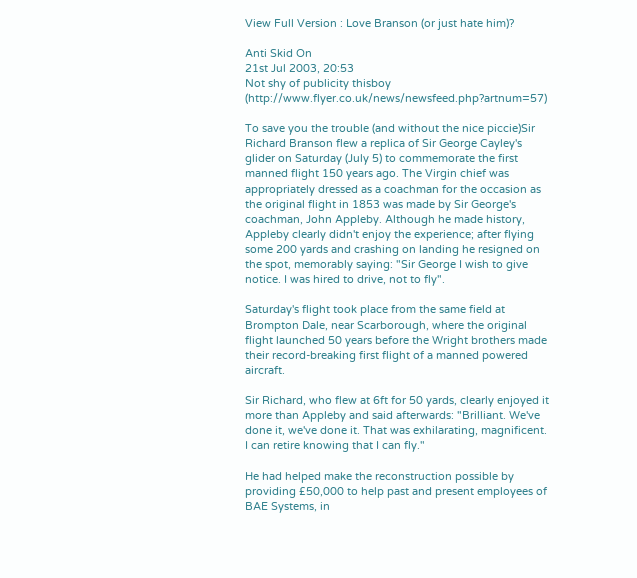View Full Version : Love Branson (or just hate him)?

Anti Skid On
21st Jul 2003, 20:53
Not shy of publicity thisboy (http://www.flyer.co.uk/news/newsfeed.php?artnum=57)

To save you the trouble (and without the nice piccie)Sir Richard Branson flew a replica of Sir George Cayley's glider on Saturday (July 5) to commemorate the first manned flight 150 years ago. The Virgin chief was appropriately dressed as a coachman for the occasion as the original flight in 1853 was made by Sir George's coachman, John Appleby. Although he made history, Appleby clearly didn't enjoy the experience; after flying some 200 yards and crashing on landing he resigned on the spot, memorably saying: "Sir George I wish to give notice. I was hired to drive, not to fly".

Saturday's flight took place from the same field at Brompton Dale, near Scarborough, where the original flight launched 50 years before the Wright brothers made their record-breaking first flight of a manned powered aircraft.

Sir Richard, who flew at 6ft for 50 yards, clearly enjoyed it more than Appleby and said afterwards: "Brilliant. We've done it, we've done it. That was exhilarating, magnificent. I can retire knowing that I can fly."

He had helped make the reconstruction possible by providing £50,000 to help past and present employees of BAE Systems, in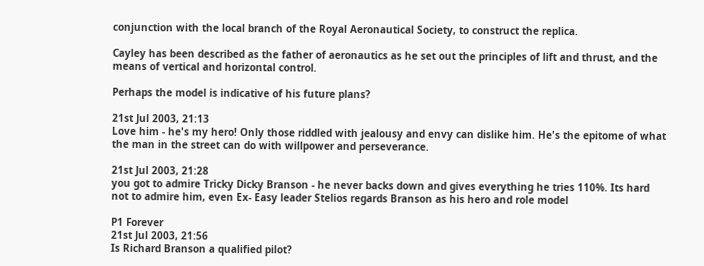conjunction with the local branch of the Royal Aeronautical Society, to construct the replica.

Cayley has been described as the father of aeronautics as he set out the principles of lift and thrust, and the means of vertical and horizontal control.

Perhaps the model is indicative of his future plans?

21st Jul 2003, 21:13
Love him - he's my hero! Only those riddled with jealousy and envy can dislike him. He's the epitome of what the man in the street can do with willpower and perseverance.

21st Jul 2003, 21:28
you got to admire Tricky Dicky Branson - he never backs down and gives everything he tries 110%. Its hard not to admire him, even Ex- Easy leader Stelios regards Branson as his hero and role model

P1 Forever
21st Jul 2003, 21:56
Is Richard Branson a qualified pilot?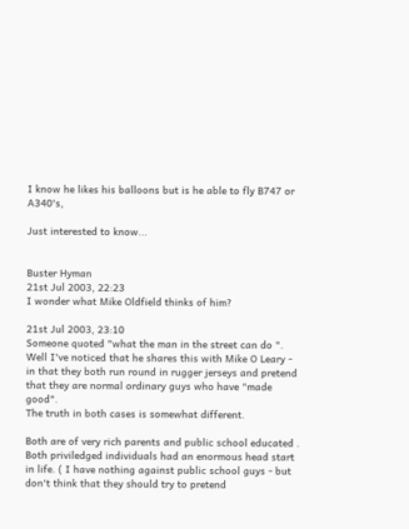I know he likes his balloons but is he able to fly B747 or A340's,

Just interested to know...


Buster Hyman
21st Jul 2003, 22:23
I wonder what Mike Oldfield thinks of him?

21st Jul 2003, 23:10
Someone quoted "what the man in the street can do ".
Well I've noticed that he shares this with Mike O Leary - in that they both run round in rugger jerseys and pretend that they are normal ordinary guys who have "made good".
The truth in both cases is somewhat different.

Both are of very rich parents and public school educated . Both priviledged individuals had an enormous head start in life. ( I have nothing against public school guys - but don't think that they should try to pretend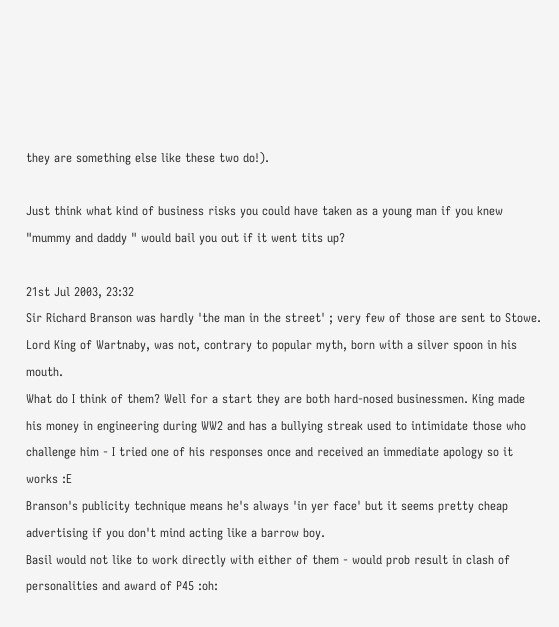they are something else like these two do!).

Just think what kind of business risks you could have taken as a young man if you knew "mummy and daddy " would bail you out if it went tits up?

21st Jul 2003, 23:32
Sir Richard Branson was hardly 'the man in the street' ; very few of those are sent to Stowe. Lord King of Wartnaby, was not, contrary to popular myth, born with a silver spoon in his mouth.
What do I think of them? Well for a start they are both hard-nosed businessmen. King made his money in engineering during WW2 and has a bullying streak used to intimidate those who challenge him - I tried one of his responses once and received an immediate apology so it works :E
Branson's publicity technique means he's always 'in yer face' but it seems pretty cheap advertising if you don't mind acting like a barrow boy.
Basil would not like to work directly with either of them - would prob result in clash of personalities and award of P45 :oh: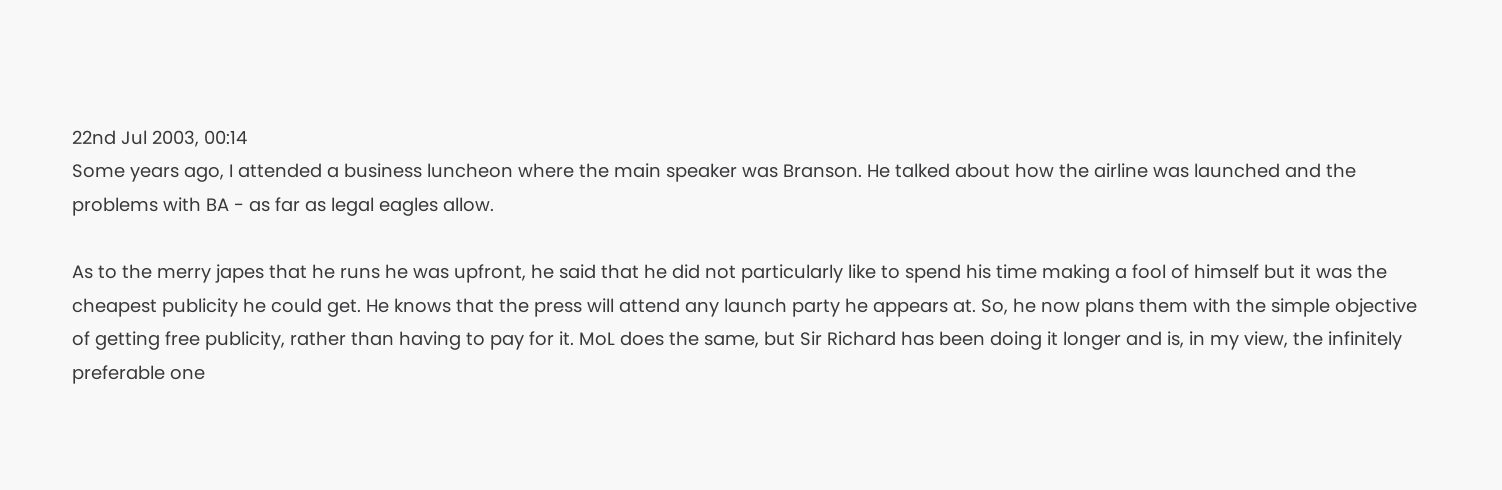22nd Jul 2003, 00:14
Some years ago, I attended a business luncheon where the main speaker was Branson. He talked about how the airline was launched and the problems with BA - as far as legal eagles allow.

As to the merry japes that he runs he was upfront, he said that he did not particularly like to spend his time making a fool of himself but it was the cheapest publicity he could get. He knows that the press will attend any launch party he appears at. So, he now plans them with the simple objective of getting free publicity, rather than having to pay for it. MoL does the same, but Sir Richard has been doing it longer and is, in my view, the infinitely preferable one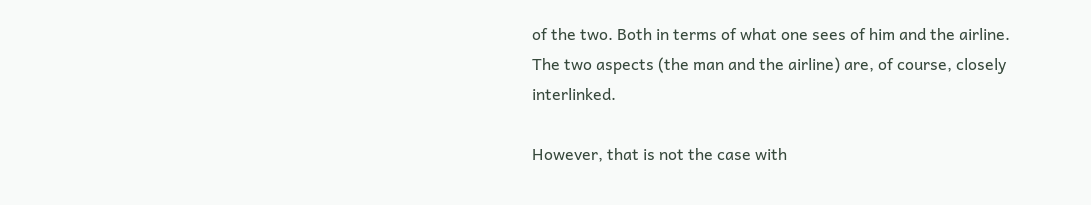of the two. Both in terms of what one sees of him and the airline. The two aspects (the man and the airline) are, of course, closely interlinked.

However, that is not the case with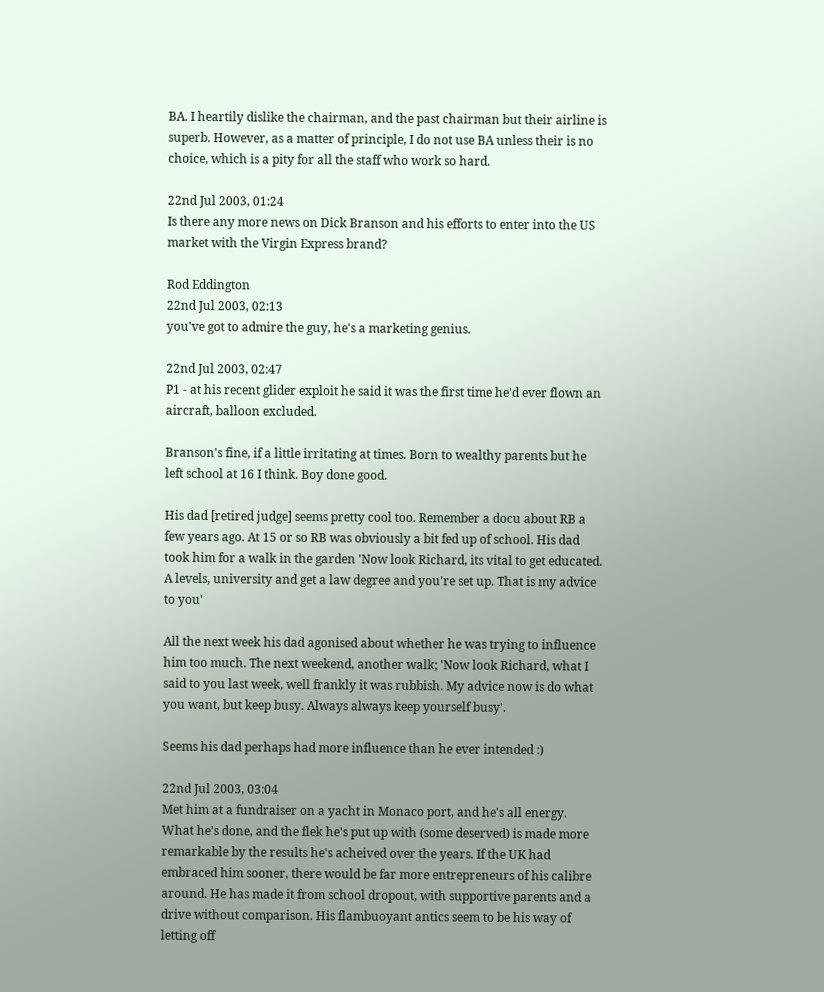BA. I heartily dislike the chairman, and the past chairman but their airline is superb. However, as a matter of principle, I do not use BA unless their is no choice, which is a pity for all the staff who work so hard.

22nd Jul 2003, 01:24
Is there any more news on Dick Branson and his efforts to enter into the US market with the Virgin Express brand?

Rod Eddington
22nd Jul 2003, 02:13
you've got to admire the guy, he's a marketing genius.

22nd Jul 2003, 02:47
P1 - at his recent glider exploit he said it was the first time he'd ever flown an aircraft, balloon excluded.

Branson's fine, if a little irritating at times. Born to wealthy parents but he left school at 16 I think. Boy done good.

His dad [retired judge] seems pretty cool too. Remember a docu about RB a few years ago. At 15 or so RB was obviously a bit fed up of school. His dad took him for a walk in the garden 'Now look Richard, its vital to get educated. A levels, university and get a law degree and you're set up. That is my advice to you'

All the next week his dad agonised about whether he was trying to influence him too much. The next weekend, another walk; 'Now look Richard, what I said to you last week, well frankly it was rubbish. My advice now is do what you want, but keep busy. Always always keep yourself busy'.

Seems his dad perhaps had more influence than he ever intended :)

22nd Jul 2003, 03:04
Met him at a fundraiser on a yacht in Monaco port, and he's all energy. What he's done, and the flek he's put up with (some deserved) is made more remarkable by the results he's acheived over the years. If the UK had embraced him sooner, there would be far more entrepreneurs of his calibre around. He has made it from school dropout, with supportive parents and a drive without comparison. His flambuoyant antics seem to be his way of letting off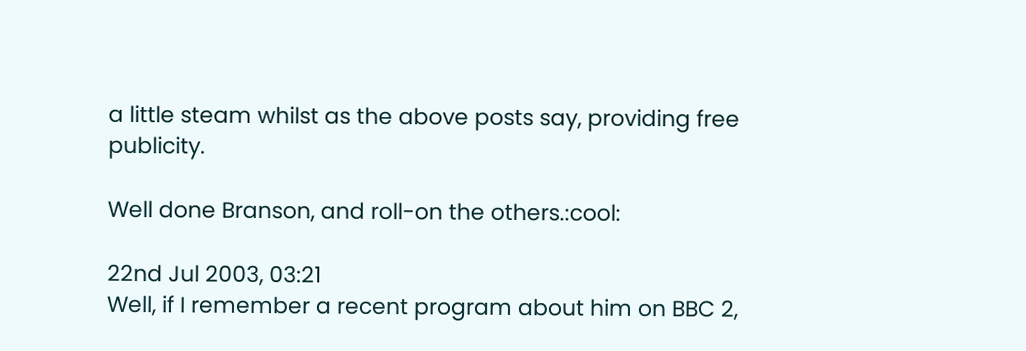a little steam whilst as the above posts say, providing free publicity.

Well done Branson, and roll-on the others.:cool:

22nd Jul 2003, 03:21
Well, if I remember a recent program about him on BBC 2,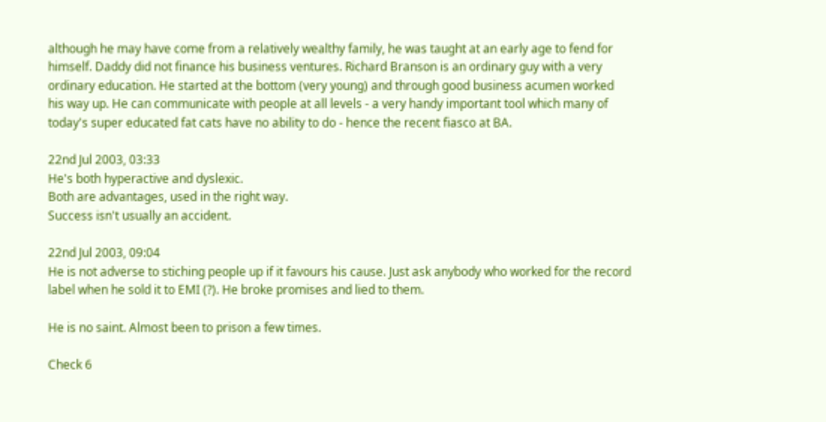although he may have come from a relatively wealthy family, he was taught at an early age to fend for himself. Daddy did not finance his business ventures. Richard Branson is an ordinary guy with a very ordinary education. He started at the bottom (very young) and through good business acumen worked his way up. He can communicate with people at all levels - a very handy important tool which many of today's super educated fat cats have no ability to do - hence the recent fiasco at BA.

22nd Jul 2003, 03:33
He's both hyperactive and dyslexic.
Both are advantages, used in the right way.
Success isn't usually an accident.

22nd Jul 2003, 09:04
He is not adverse to stiching people up if it favours his cause. Just ask anybody who worked for the record label when he sold it to EMI (?). He broke promises and lied to them.

He is no saint. Almost been to prison a few times.

Check 6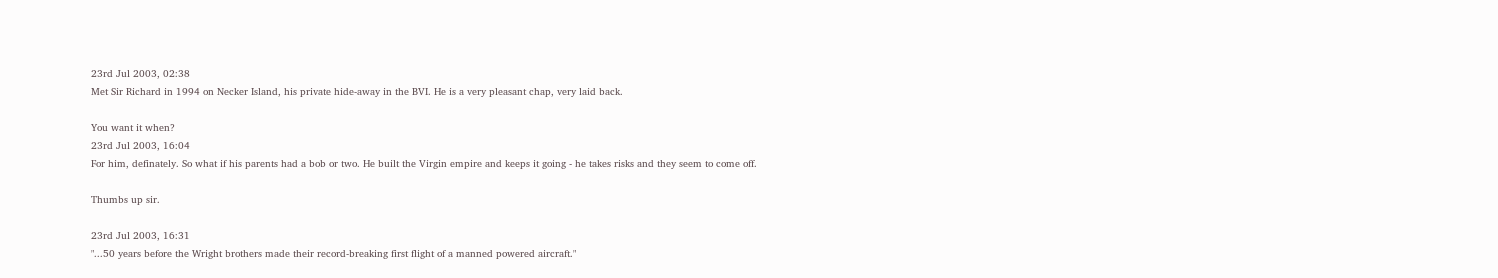23rd Jul 2003, 02:38
Met Sir Richard in 1994 on Necker Island, his private hide-away in the BVI. He is a very pleasant chap, very laid back.

You want it when?
23rd Jul 2003, 16:04
For him, definately. So what if his parents had a bob or two. He built the Virgin empire and keeps it going - he takes risks and they seem to come off.

Thumbs up sir.

23rd Jul 2003, 16:31
"...50 years before the Wright brothers made their record-breaking first flight of a manned powered aircraft."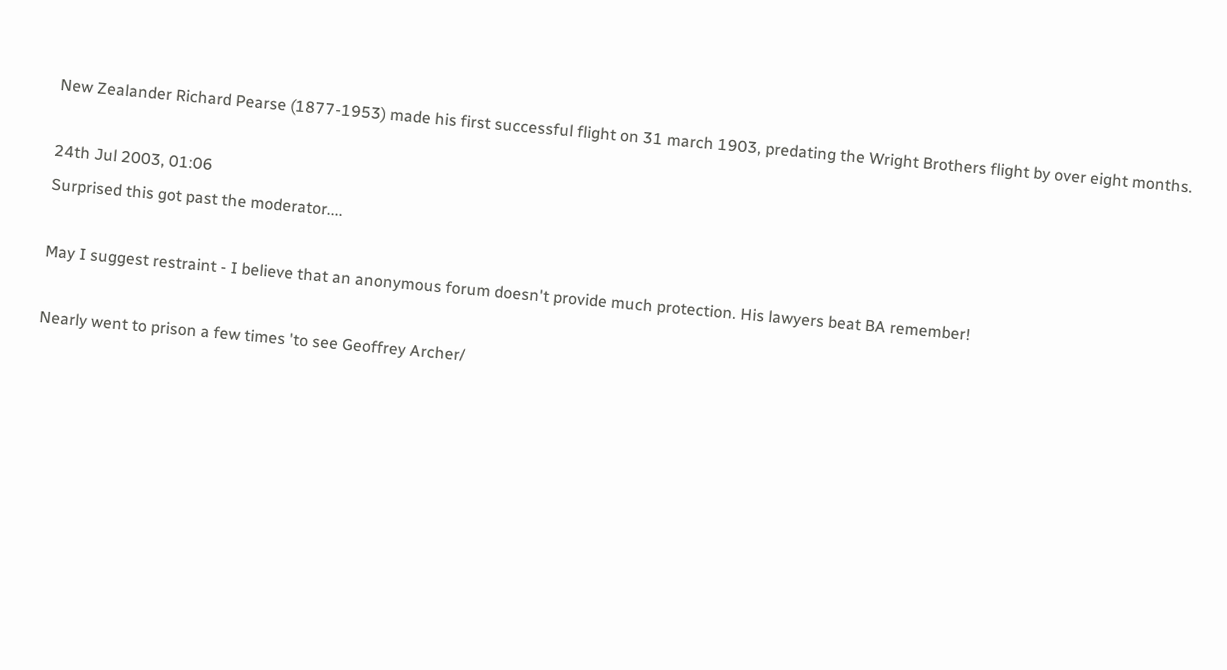New Zealander Richard Pearse (1877-1953) made his first successful flight on 31 march 1903, predating the Wright Brothers flight by over eight months.

24th Jul 2003, 01:06
Surprised this got past the moderator....

May I suggest restraint - I believe that an anonymous forum doesn't provide much protection. His lawyers beat BA remember!

Nearly went to prison a few times 'to see Geoffrey Archer/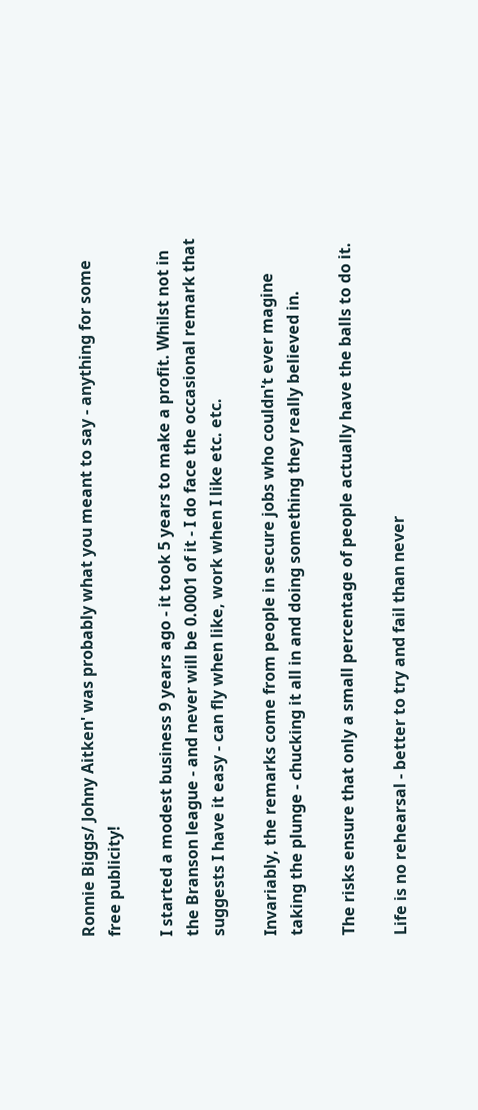Ronnie Biggs/ Johny Aitken' was probably what you meant to say - anything for some free publicity!

I started a modest business 9 years ago - it took 5 years to make a profit. Whilst not in the Branson league - and never will be 0.0001 of it - I do face the occasional remark that suggests I have it easy - can fly when like, work when I like etc. etc.

Invariably, the remarks come from people in secure jobs who couldn't ever magine taking the plunge - chucking it all in and doing something they really believed in.

The risks ensure that only a small percentage of people actually have the balls to do it.

Life is no rehearsal - better to try and fail than never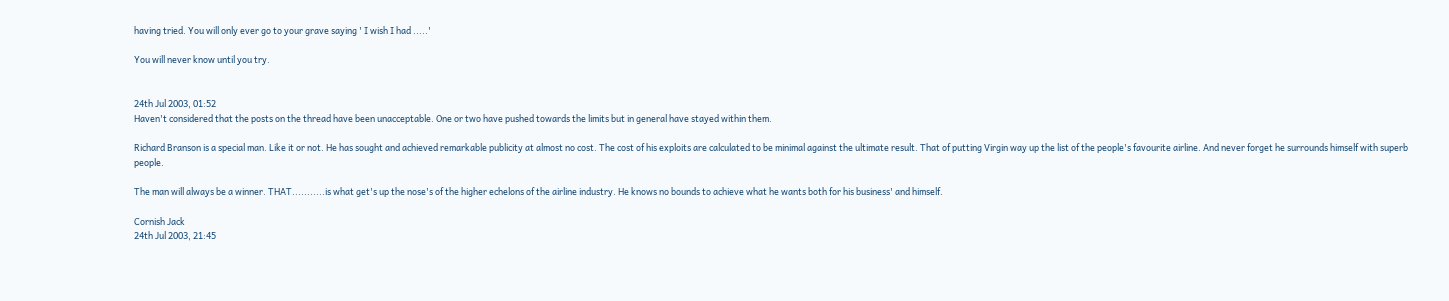having tried. You will only ever go to your grave saying ' I wish I had .....'

You will never know until you try.


24th Jul 2003, 01:52
Haven't considered that the posts on the thread have been unacceptable. One or two have pushed towards the limits but in general have stayed within them.

Richard Branson is a special man. Like it or not. He has sought and achieved remarkable publicity at almost no cost. The cost of his exploits are calculated to be minimal against the ultimate result. That of putting Virgin way up the list of the people's favourite airline. And never forget he surrounds himself with superb people.

The man will always be a winner. THAT...........is what get's up the nose's of the higher echelons of the airline industry. He knows no bounds to achieve what he wants both for his business' and himself.

Cornish Jack
24th Jul 2003, 21:45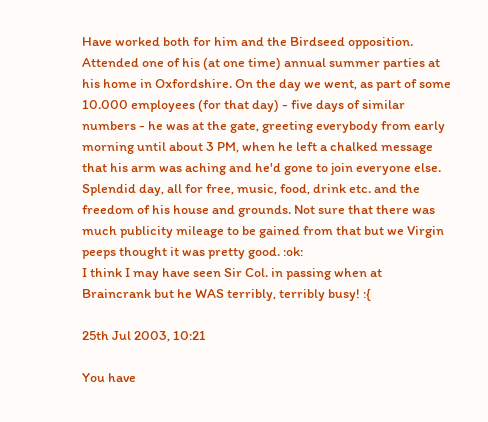Have worked both for him and the Birdseed opposition. Attended one of his (at one time) annual summer parties at his home in Oxfordshire. On the day we went, as part of some 10.000 employees (for that day) - five days of similar numbers - he was at the gate, greeting everybody from early morning until about 3 PM, when he left a chalked message that his arm was aching and he'd gone to join everyone else. Splendid day, all for free, music, food, drink etc. and the freedom of his house and grounds. Not sure that there was much publicity mileage to be gained from that but we Virgin peeps thought it was pretty good. :ok:
I think I may have seen Sir Col. in passing when at Braincrank but he WAS terribly, terribly busy! :{

25th Jul 2003, 10:21

You have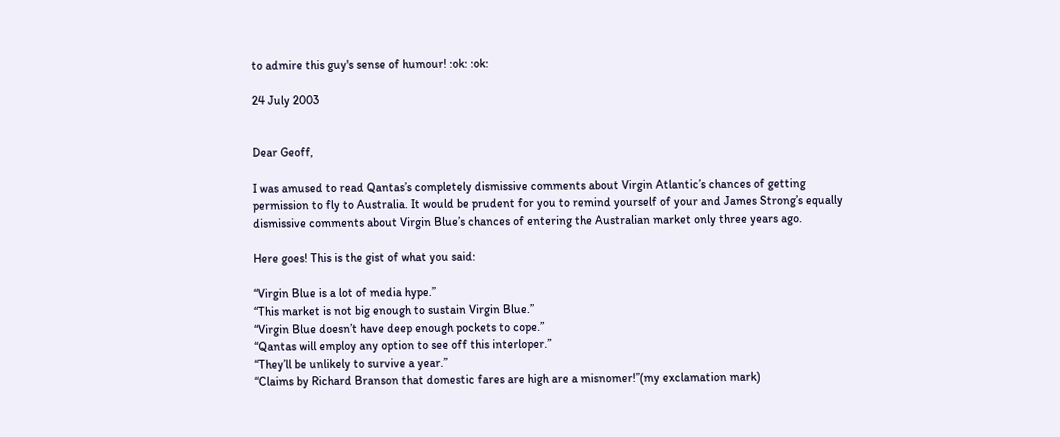to admire this guy's sense of humour! :ok: :ok:

24 July 2003


Dear Geoff,

I was amused to read Qantas’s completely dismissive comments about Virgin Atlantic’s chances of getting permission to fly to Australia. It would be prudent for you to remind yourself of your and James Strong’s equally dismissive comments about Virgin Blue’s chances of entering the Australian market only three years ago.

Here goes! This is the gist of what you said:

“Virgin Blue is a lot of media hype.”
“This market is not big enough to sustain Virgin Blue.”
“Virgin Blue doesn’t have deep enough pockets to cope.”
“Qantas will employ any option to see off this interloper.”
“They’ll be unlikely to survive a year.”
“Claims by Richard Branson that domestic fares are high are a misnomer!”(my exclamation mark)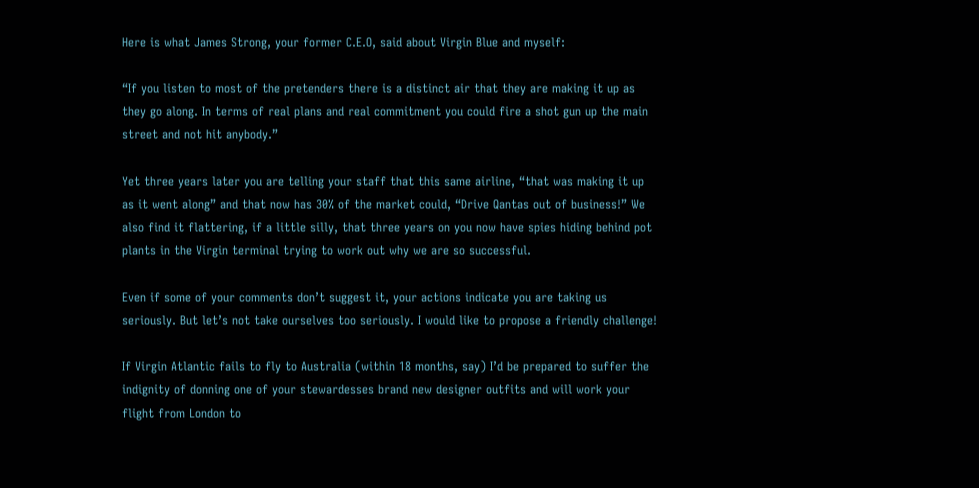Here is what James Strong, your former C.E.O, said about Virgin Blue and myself:

“If you listen to most of the pretenders there is a distinct air that they are making it up as they go along. In terms of real plans and real commitment you could fire a shot gun up the main street and not hit anybody.”

Yet three years later you are telling your staff that this same airline, “that was making it up as it went along” and that now has 30% of the market could, “Drive Qantas out of business!” We also find it flattering, if a little silly, that three years on you now have spies hiding behind pot plants in the Virgin terminal trying to work out why we are so successful.

Even if some of your comments don’t suggest it, your actions indicate you are taking us seriously. But let’s not take ourselves too seriously. I would like to propose a friendly challenge!

If Virgin Atlantic fails to fly to Australia (within 18 months, say) I’d be prepared to suffer the indignity of donning one of your stewardesses brand new designer outfits and will work your flight from London to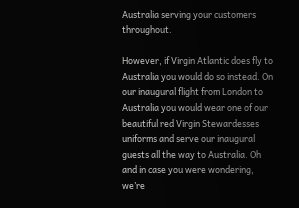Australia serving your customers throughout.

However, if Virgin Atlantic does fly to Australia you would do so instead. On our inaugural flight from London to Australia you would wear one of our beautiful red Virgin Stewardesses uniforms and serve our inaugural guests all the way to Australia. Oh and in case you were wondering, we’re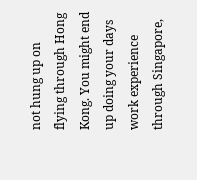not hung up on flying through Hong Kong. You might end up doing your days work experience through Singapore,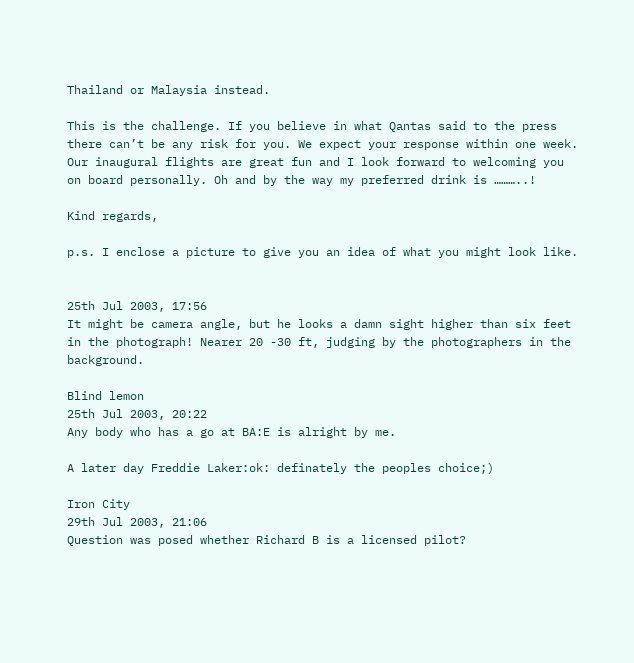Thailand or Malaysia instead.

This is the challenge. If you believe in what Qantas said to the press there can’t be any risk for you. We expect your response within one week. Our inaugural flights are great fun and I look forward to welcoming you on board personally. Oh and by the way my preferred drink is ………..!

Kind regards,

p.s. I enclose a picture to give you an idea of what you might look like.


25th Jul 2003, 17:56
It might be camera angle, but he looks a damn sight higher than six feet in the photograph! Nearer 20 -30 ft, judging by the photographers in the background.

Blind lemon
25th Jul 2003, 20:22
Any body who has a go at BA:E is alright by me.

A later day Freddie Laker:ok: definately the peoples choice;)

Iron City
29th Jul 2003, 21:06
Question was posed whether Richard B is a licensed pilot?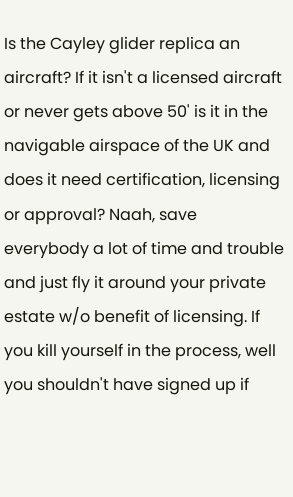Is the Cayley glider replica an aircraft? If it isn't a licensed aircraft or never gets above 50' is it in the navigable airspace of the UK and does it need certification, licensing or approval? Naah, save everybody a lot of time and trouble and just fly it around your private estate w/o benefit of licensing. If you kill yourself in the process, well you shouldn't have signed up if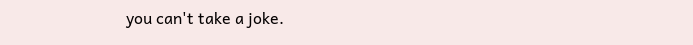you can't take a joke.